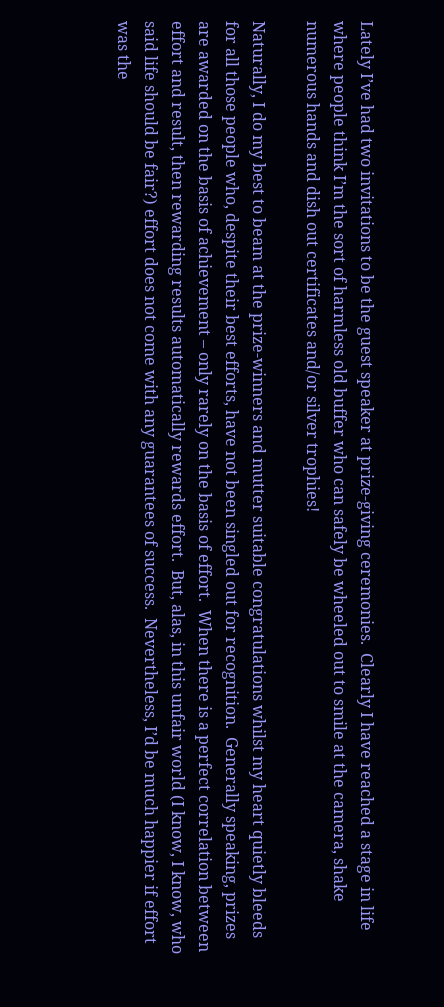Lately I’ve had two invitations to be the guest speaker at prize-giving ceremonies.  Clearly I have reached a stage in life where people think I’m the sort of harmless old buffer who can safely be wheeled out to smile at the camera, shake numerous hands and dish out certificates and/or silver trophies!

Naturally, I do my best to beam at the prize-winners and mutter suitable congratulations whilst my heart quietly bleeds for all those people who, despite their best efforts, have not been singled out for recognition.  Generally speaking, prizes are awarded on the basis of achievement – only rarely on the basis of effort.  When there is a perfect correlation between effort and result, then rewarding results automatically rewards effort.  But, alas, in this unfair world (I know, I know, who said life should be fair?) effort does not come with any guarantees of success.  Nevertheless, I’d be much happier if effort was the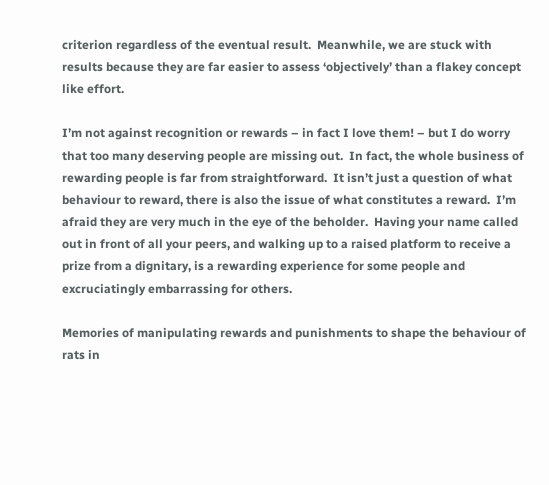criterion regardless of the eventual result.  Meanwhile, we are stuck with results because they are far easier to assess ‘objectively’ than a flakey concept like effort.

I’m not against recognition or rewards – in fact I love them! – but I do worry that too many deserving people are missing out.  In fact, the whole business of rewarding people is far from straightforward.  It isn’t just a question of what behaviour to reward, there is also the issue of what constitutes a reward.  I’m afraid they are very much in the eye of the beholder.  Having your name called out in front of all your peers, and walking up to a raised platform to receive a prize from a dignitary, is a rewarding experience for some people and excruciatingly embarrassing for others.

Memories of manipulating rewards and punishments to shape the behaviour of rats in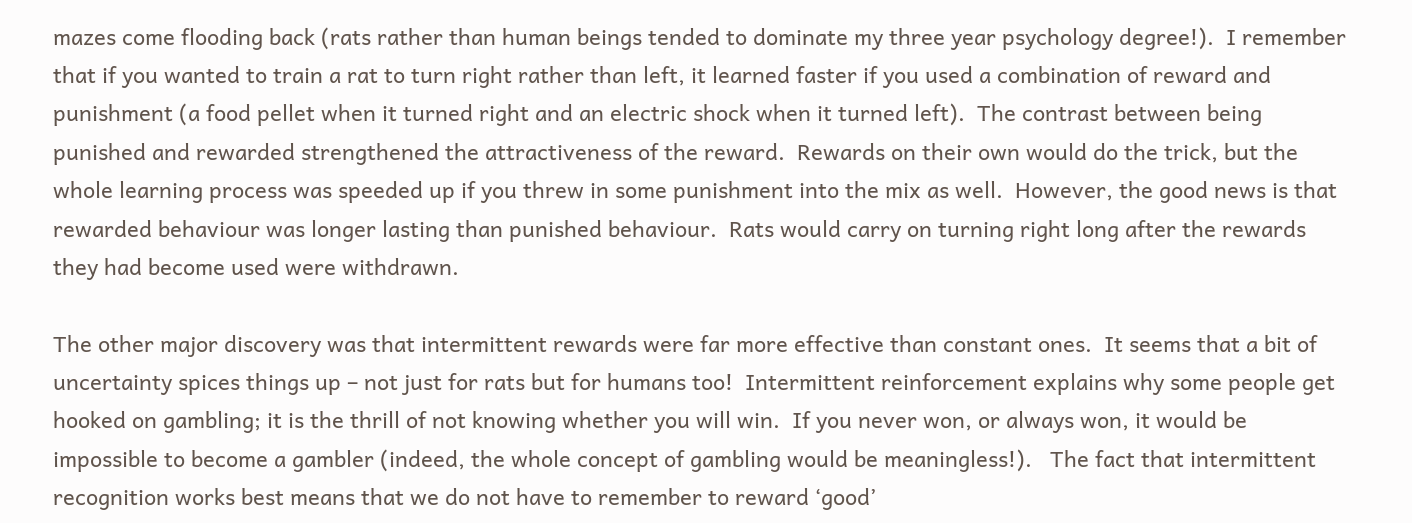mazes come flooding back (rats rather than human beings tended to dominate my three year psychology degree!).  I remember that if you wanted to train a rat to turn right rather than left, it learned faster if you used a combination of reward and punishment (a food pellet when it turned right and an electric shock when it turned left).  The contrast between being punished and rewarded strengthened the attractiveness of the reward.  Rewards on their own would do the trick, but the whole learning process was speeded up if you threw in some punishment into the mix as well.  However, the good news is that rewarded behaviour was longer lasting than punished behaviour.  Rats would carry on turning right long after the rewards they had become used were withdrawn.

The other major discovery was that intermittent rewards were far more effective than constant ones.  It seems that a bit of uncertainty spices things up – not just for rats but for humans too!  Intermittent reinforcement explains why some people get hooked on gambling; it is the thrill of not knowing whether you will win.  If you never won, or always won, it would be impossible to become a gambler (indeed, the whole concept of gambling would be meaningless!).   The fact that intermittent recognition works best means that we do not have to remember to reward ‘good’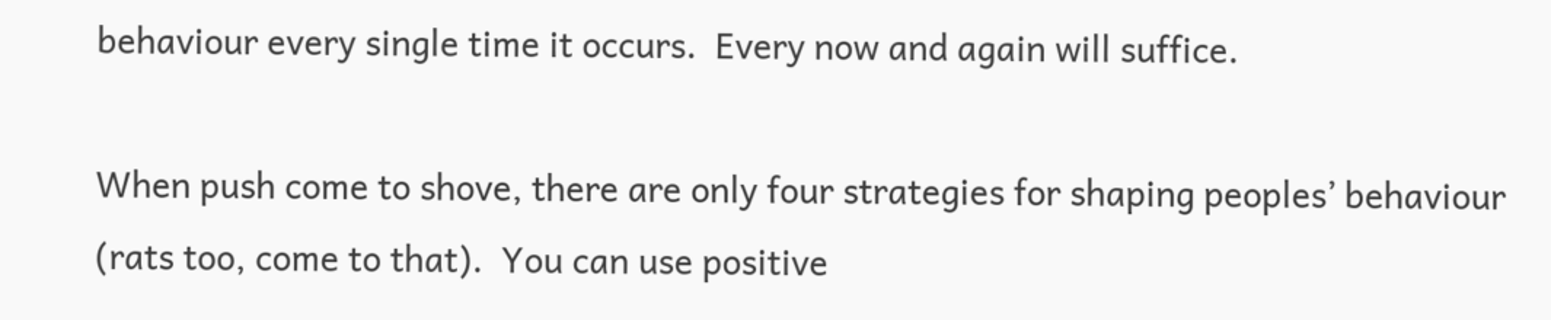behaviour every single time it occurs.  Every now and again will suffice.

When push come to shove, there are only four strategies for shaping peoples’ behaviour (rats too, come to that).  You can use positive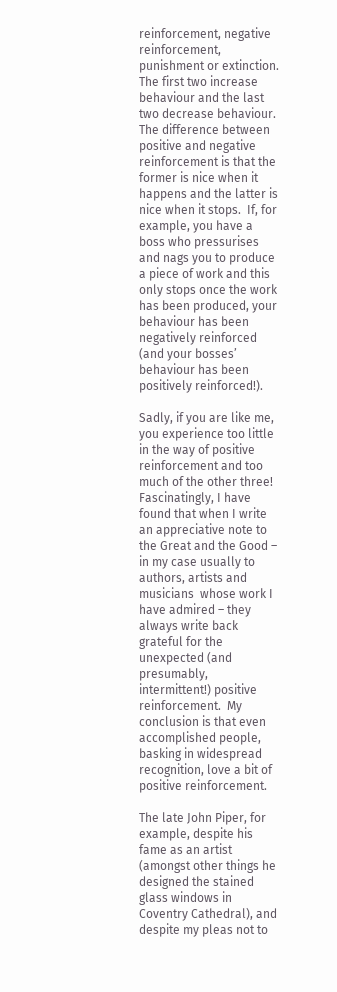reinforcement, negative reinforcement, punishment or extinction.  The first two increase behaviour and the last two decrease behaviour.  The difference between positive and negative reinforcement is that the former is nice when it happens and the latter is nice when it stops.  If, for example, you have a boss who pressurises and nags you to produce a piece of work and this only stops once the work has been produced, your behaviour has been negatively reinforced (and your bosses’ behaviour has been positively reinforced!).

Sadly, if you are like me, you experience too little in the way of positive reinforcement and too much of the other three!  Fascinatingly, I have found that when I write an appreciative note to the Great and the Good – in my case usually to authors, artists and musicians  whose work I have admired – they always write back grateful for the unexpected (and presumably, intermittent!) positive reinforcement.  My conclusion is that even accomplished people, basking in widespread recognition, love a bit of positive reinforcement.

The late John Piper, for example, despite his fame as an artist (amongst other things he designed the stained glass windows in Coventry Cathedral), and despite my pleas not to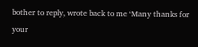bother to reply, wrote back to me ‘Many thanks for your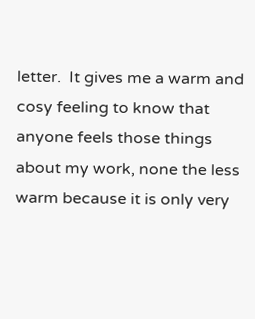letter.  It gives me a warm and cosy feeling to know that anyone feels those things about my work, none the less warm because it is only very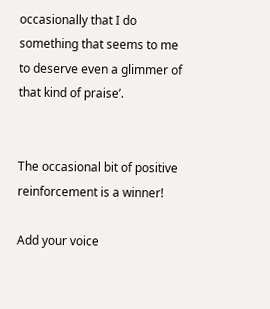occasionally that I do something that seems to me to deserve even a glimmer of that kind of praise’.


The occasional bit of positive reinforcement is a winner!

Add your voice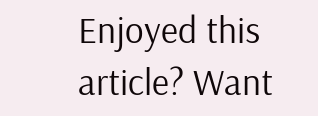Enjoyed this article? Want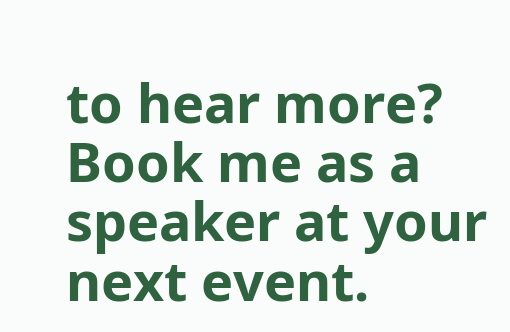to hear more? Book me as a speaker at your next event.